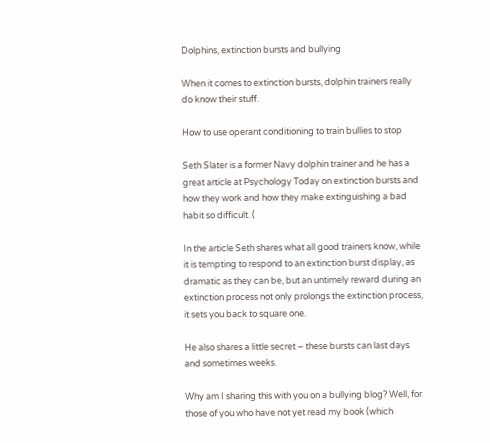Dolphins, extinction bursts and bullying

When it comes to extinction bursts, dolphin trainers really do know their stuff.

How to use operant conditioning to train bullies to stop

Seth Slater is a former Navy dolphin trainer and he has a great article at Psychology Today on extinction bursts and how they work and how they make extinguishing a bad habit so difficult. (

In the article Seth shares what all good trainers know, while it is tempting to respond to an extinction burst display, as dramatic as they can be, but an untimely reward during an extinction process not only prolongs the extinction process, it sets you back to square one.

He also shares a little secret – these bursts can last days and sometimes weeks.

Why am I sharing this with you on a bullying blog? Well, for those of you who have not yet read my book (which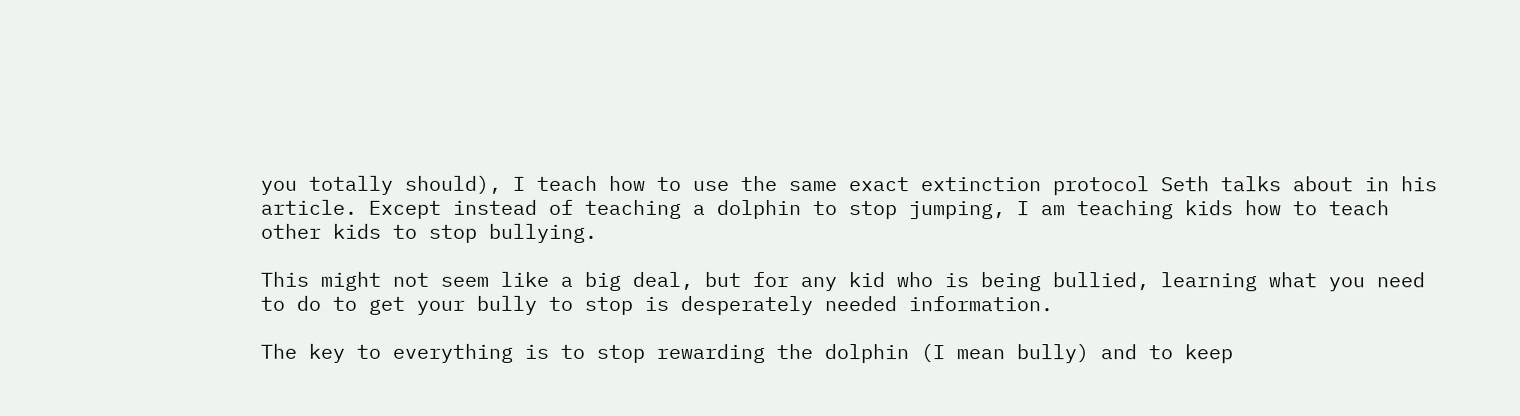you totally should), I teach how to use the same exact extinction protocol Seth talks about in his article. Except instead of teaching a dolphin to stop jumping, I am teaching kids how to teach other kids to stop bullying.

This might not seem like a big deal, but for any kid who is being bullied, learning what you need to do to get your bully to stop is desperately needed information.

The key to everything is to stop rewarding the dolphin (I mean bully) and to keep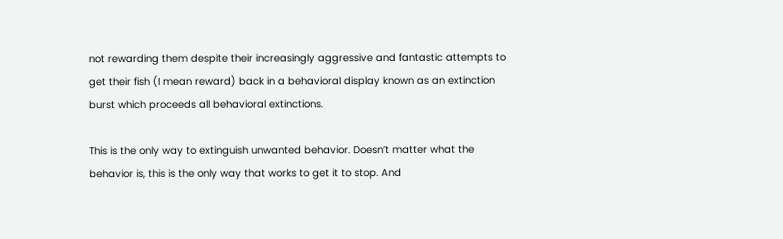not rewarding them despite their increasingly aggressive and fantastic attempts to get their fish (I mean reward) back in a behavioral display known as an extinction burst which proceeds all behavioral extinctions.

This is the only way to extinguish unwanted behavior. Doesn’t matter what the behavior is, this is the only way that works to get it to stop. And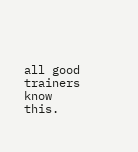all good trainers know this.